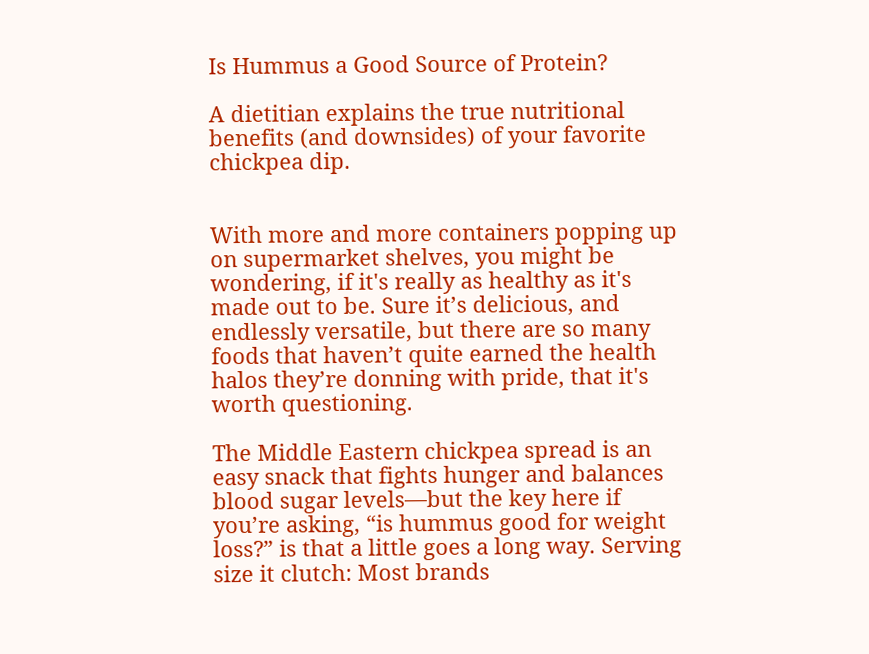Is Hummus a Good Source of Protein?

A dietitian explains the true nutritional benefits (and downsides) of your favorite chickpea dip.


With more and more containers popping up on supermarket shelves, you might be wondering, if it's really as healthy as it's made out to be. Sure it’s delicious, and endlessly versatile, but there are so many foods that haven’t quite earned the health halos they’re donning with pride, that it's worth questioning.

The Middle Eastern chickpea spread is an easy snack that fights hunger and balances blood sugar levels—but the key here if you’re asking, “is hummus good for weight loss?” is that a little goes a long way. Serving size it clutch: Most brands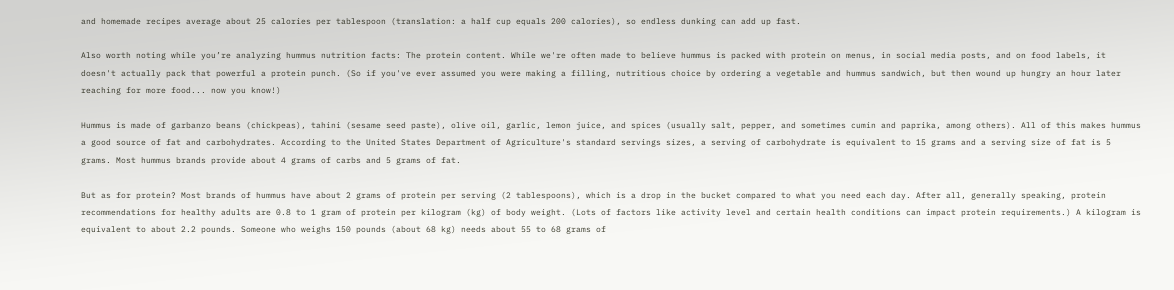and homemade recipes average about 25 calories per tablespoon (translation: a half cup equals 200 calories), so endless dunking can add up fast.

Also worth noting while you’re analyzing hummus nutrition facts: The protein content. While we're often made to believe hummus is packed with protein on menus, in social media posts, and on food labels, it doesn't actually pack that powerful a protein punch. (So if you've ever assumed you were making a filling, nutritious choice by ordering a vegetable and hummus sandwich, but then wound up hungry an hour later reaching for more food... now you know!)

Hummus is made of garbanzo beans (chickpeas), tahini (sesame seed paste), olive oil, garlic, lemon juice, and spices (usually salt, pepper, and sometimes cumin and paprika, among others). All of this makes hummus a good source of fat and carbohydrates. According to the United States Department of Agriculture's standard servings sizes, a serving of carbohydrate is equivalent to 15 grams and a serving size of fat is 5 grams. Most hummus brands provide about 4 grams of carbs and 5 grams of fat.

But as for protein? Most brands of hummus have about 2 grams of protein per serving (2 tablespoons), which is a drop in the bucket compared to what you need each day. After all, generally speaking, protein recommendations for healthy adults are 0.8 to 1 gram of protein per kilogram (kg) of body weight. (Lots of factors like activity level and certain health conditions can impact protein requirements.) A kilogram is equivalent to about 2.2 pounds. Someone who weighs 150 pounds (about 68 kg) needs about 55 to 68 grams of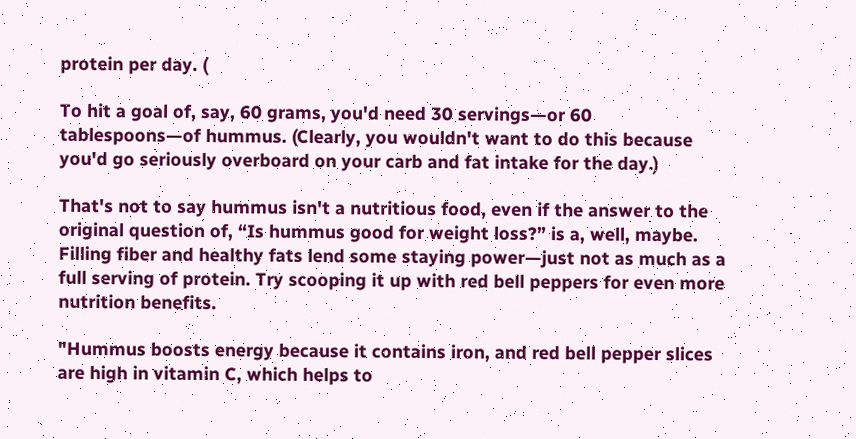protein per day. (

To hit a goal of, say, 60 grams, you'd need 30 servings—or 60 tablespoons—of hummus. (Clearly, you wouldn't want to do this because you'd go seriously overboard on your carb and fat intake for the day.)

That's not to say hummus isn't a nutritious food, even if the answer to the original question of, “Is hummus good for weight loss?” is a, well, maybe. Filling fiber and healthy fats lend some staying power—just not as much as a full serving of protein. Try scooping it up with red bell peppers for even more nutrition benefits.

"Hummus boosts energy because it contains iron, and red bell pepper slices are high in vitamin C, which helps to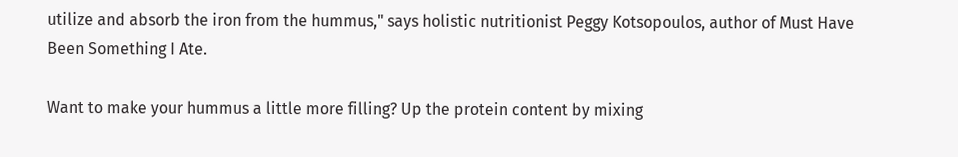utilize and absorb the iron from the hummus," says holistic nutritionist Peggy Kotsopoulos, author of Must Have Been Something I Ate.

Want to make your hummus a little more filling? Up the protein content by mixing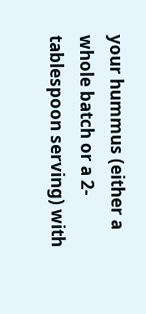your hummus (either a whole batch or a 2-tablespoon serving) with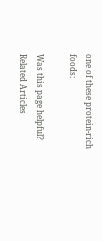one of these protein-rich foods:

Was this page helpful?
Related Articles